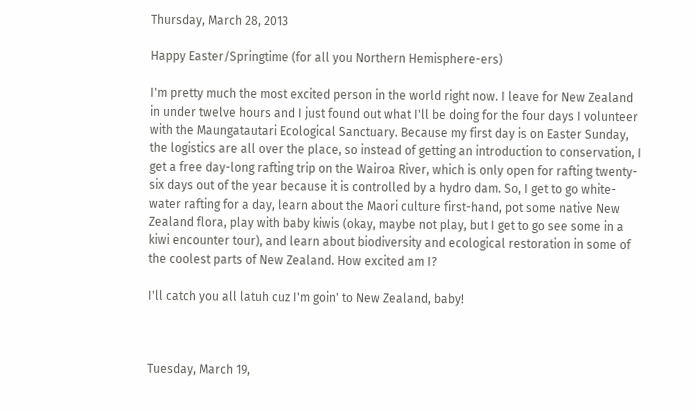Thursday, March 28, 2013

Happy Easter/Springtime (for all you Northern Hemisphere-ers)

I'm pretty much the most excited person in the world right now. I leave for New Zealand in under twelve hours and I just found out what I'll be doing for the four days I volunteer with the Maungatautari Ecological Sanctuary. Because my first day is on Easter Sunday, the logistics are all over the place, so instead of getting an introduction to conservation, I get a free day-long rafting trip on the Wairoa River, which is only open for rafting twenty-six days out of the year because it is controlled by a hydro dam. So, I get to go white-water rafting for a day, learn about the Maori culture first-hand, pot some native New Zealand flora, play with baby kiwis (okay, maybe not play, but I get to go see some in a kiwi encounter tour), and learn about biodiversity and ecological restoration in some of the coolest parts of New Zealand. How excited am I?

I'll catch you all latuh cuz I'm goin' to New Zealand, baby!



Tuesday, March 19,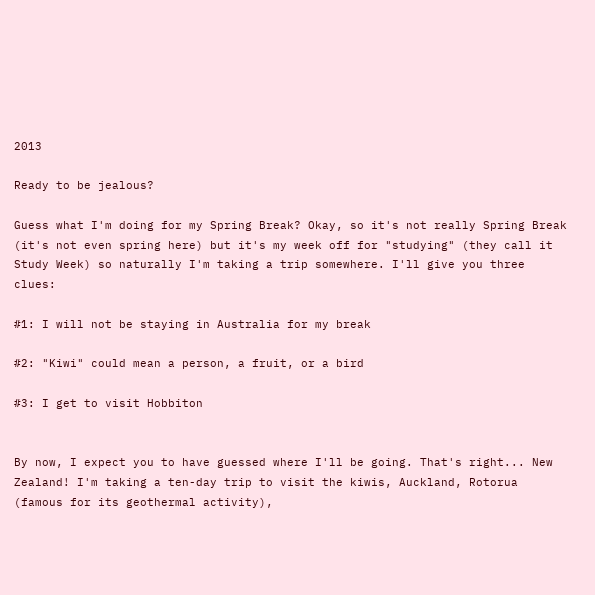2013

Ready to be jealous?

Guess what I'm doing for my Spring Break? Okay, so it's not really Spring Break (it's not even spring here) but it's my week off for "studying" (they call it Study Week) so naturally I'm taking a trip somewhere. I'll give you three clues:

#1: I will not be staying in Australia for my break

#2: "Kiwi" could mean a person, a fruit, or a bird

#3: I get to visit Hobbiton


By now, I expect you to have guessed where I'll be going. That's right... New Zealand! I'm taking a ten-day trip to visit the kiwis, Auckland, Rotorua (famous for its geothermal activity),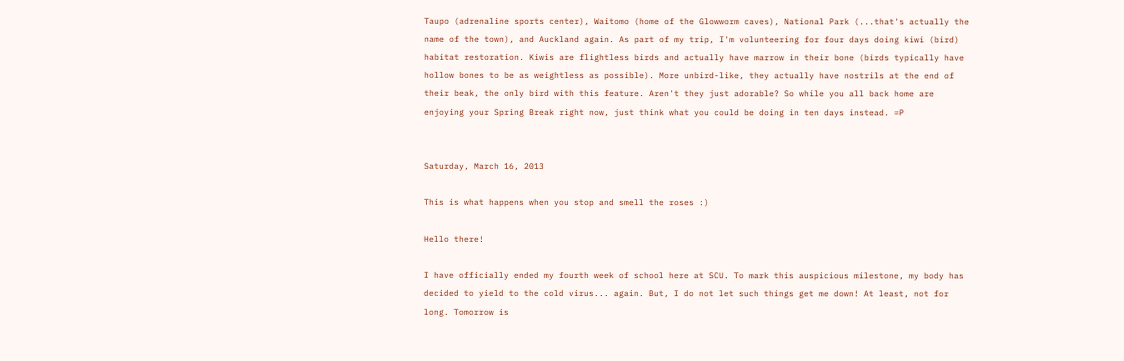Taupo (adrenaline sports center), Waitomo (home of the Glowworm caves), National Park (...that's actually the name of the town), and Auckland again. As part of my trip, I'm volunteering for four days doing kiwi (bird) habitat restoration. Kiwis are flightless birds and actually have marrow in their bone (birds typically have hollow bones to be as weightless as possible). More unbird-like, they actually have nostrils at the end of their beak, the only bird with this feature. Aren't they just adorable? So while you all back home are enjoying your Spring Break right now, just think what you could be doing in ten days instead. =P


Saturday, March 16, 2013

This is what happens when you stop and smell the roses :)

Hello there!

I have officially ended my fourth week of school here at SCU. To mark this auspicious milestone, my body has decided to yield to the cold virus... again. But, I do not let such things get me down! At least, not for long. Tomorrow is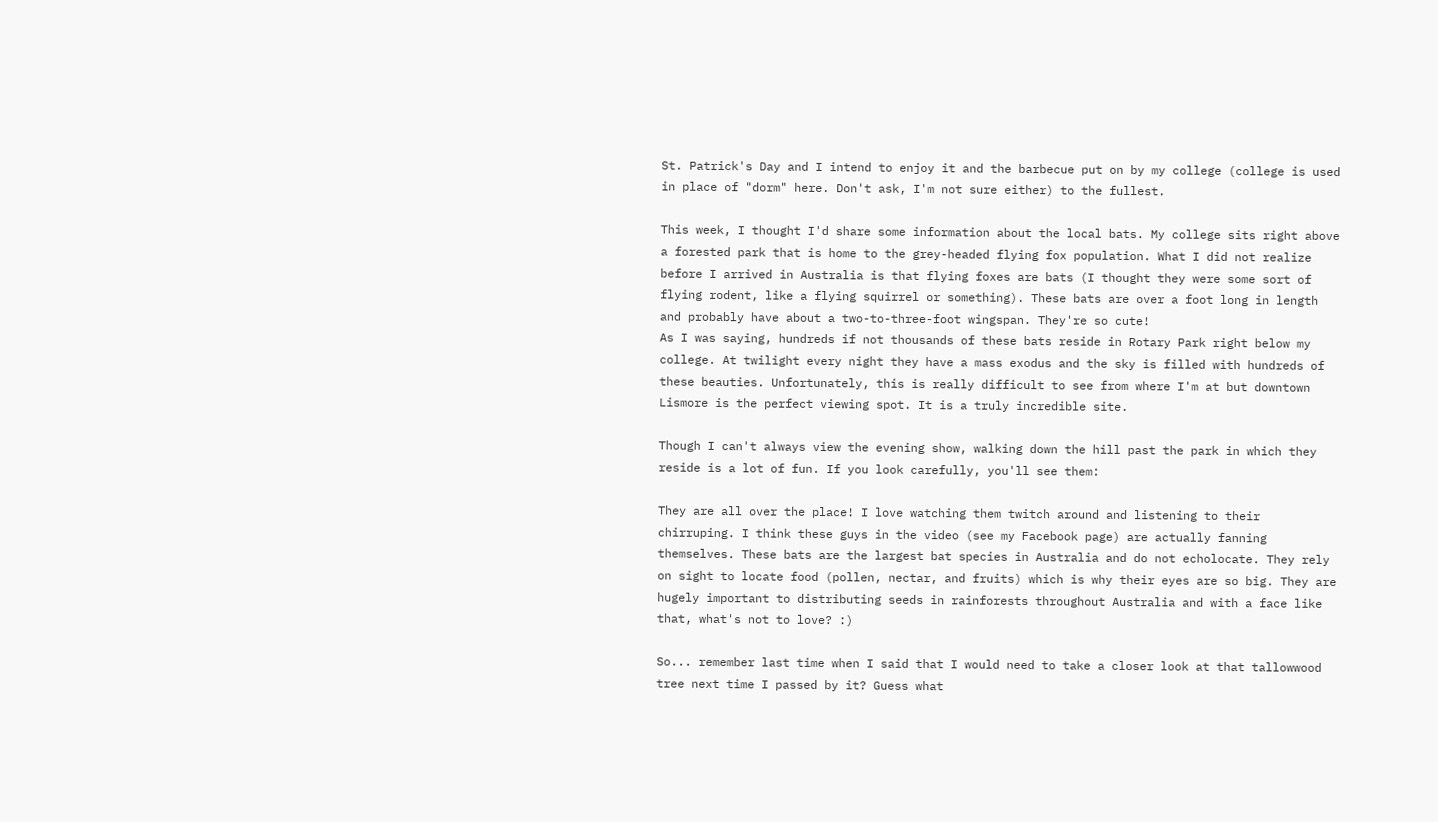St. Patrick's Day and I intend to enjoy it and the barbecue put on by my college (college is used in place of "dorm" here. Don't ask, I'm not sure either) to the fullest.

This week, I thought I'd share some information about the local bats. My college sits right above a forested park that is home to the grey-headed flying fox population. What I did not realize before I arrived in Australia is that flying foxes are bats (I thought they were some sort of flying rodent, like a flying squirrel or something). These bats are over a foot long in length and probably have about a two-to-three-foot wingspan. They're so cute!
As I was saying, hundreds if not thousands of these bats reside in Rotary Park right below my college. At twilight every night they have a mass exodus and the sky is filled with hundreds of these beauties. Unfortunately, this is really difficult to see from where I'm at but downtown Lismore is the perfect viewing spot. It is a truly incredible site.

Though I can't always view the evening show, walking down the hill past the park in which they reside is a lot of fun. If you look carefully, you'll see them:

They are all over the place! I love watching them twitch around and listening to their chirruping. I think these guys in the video (see my Facebook page) are actually fanning themselves. These bats are the largest bat species in Australia and do not echolocate. They rely on sight to locate food (pollen, nectar, and fruits) which is why their eyes are so big. They are hugely important to distributing seeds in rainforests throughout Australia and with a face like that, what's not to love? :)

So... remember last time when I said that I would need to take a closer look at that tallowwood tree next time I passed by it? Guess what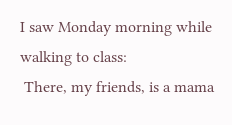I saw Monday morning while walking to class:
 There, my friends, is a mama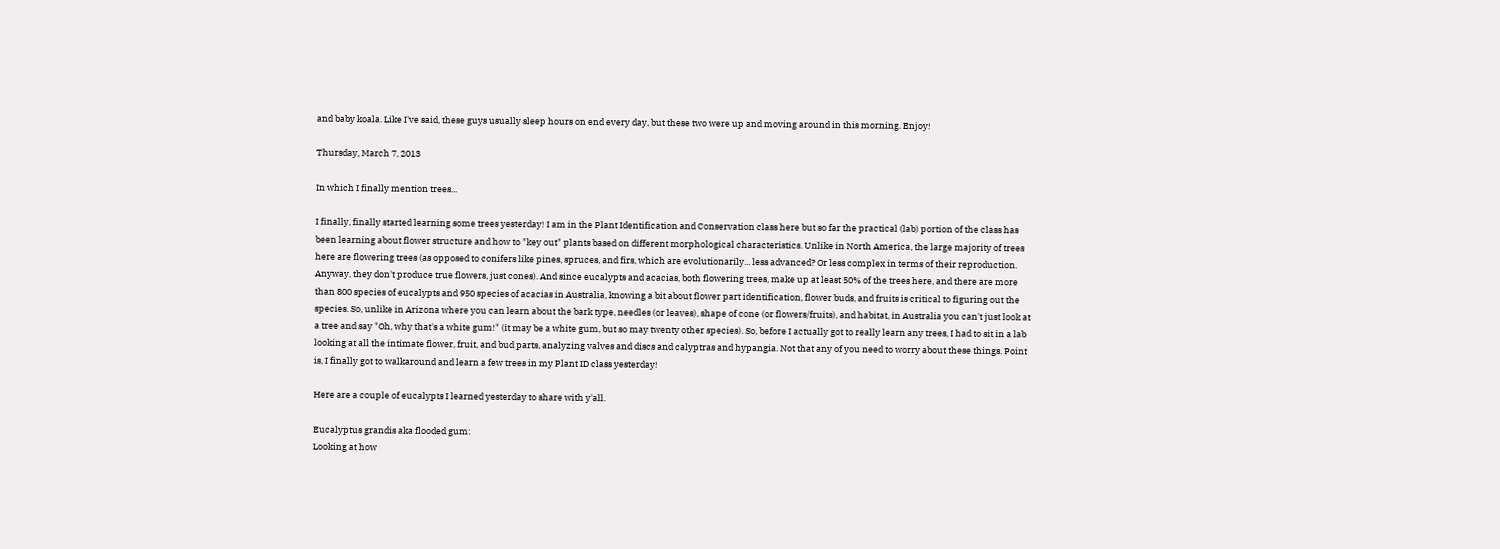and baby koala. Like I've said, these guys usually sleep hours on end every day, but these two were up and moving around in this morning. Enjoy!

Thursday, March 7, 2013

In which I finally mention trees...

I finally, finally started learning some trees yesterday! I am in the Plant Identification and Conservation class here but so far the practical (lab) portion of the class has been learning about flower structure and how to "key out" plants based on different morphological characteristics. Unlike in North America, the large majority of trees here are flowering trees (as opposed to conifers like pines, spruces, and firs, which are evolutionarily... less advanced? Or less complex in terms of their reproduction. Anyway, they don't produce true flowers, just cones). And since eucalypts and acacias, both flowering trees, make up at least 50% of the trees here, and there are more than 800 species of eucalypts and 950 species of acacias in Australia, knowing a bit about flower part identification, flower buds, and fruits is critical to figuring out the species. So, unlike in Arizona where you can learn about the bark type, needles (or leaves), shape of cone (or flowers/fruits), and habitat, in Australia you can't just look at a tree and say "Oh, why that's a white gum!" (it may be a white gum, but so may twenty other species). So, before I actually got to really learn any trees, I had to sit in a lab looking at all the intimate flower, fruit, and bud parts, analyzing valves and discs and calyptras and hypangia. Not that any of you need to worry about these things. Point is, I finally got to walkaround and learn a few trees in my Plant ID class yesterday!

Here are a couple of eucalypts I learned yesterday to share with y'all.

Eucalyptus grandis aka flooded gum:
Looking at how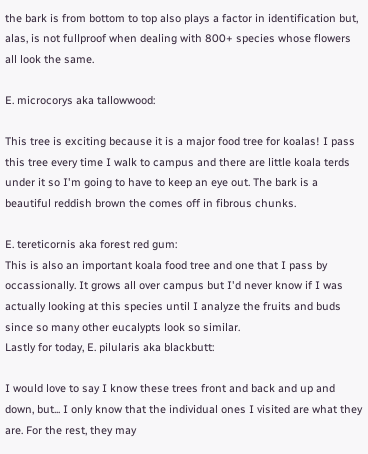the bark is from bottom to top also plays a factor in identification but, alas, is not fullproof when dealing with 800+ species whose flowers all look the same.

E. microcorys aka tallowwood:

This tree is exciting because it is a major food tree for koalas! I pass this tree every time I walk to campus and there are little koala terds under it so I'm going to have to keep an eye out. The bark is a beautiful reddish brown the comes off in fibrous chunks.

E. tereticornis aka forest red gum:
This is also an important koala food tree and one that I pass by occassionally. It grows all over campus but I'd never know if I was actually looking at this species until I analyze the fruits and buds since so many other eucalypts look so similar.
Lastly for today, E. pilularis aka blackbutt:

I would love to say I know these trees front and back and up and down, but... I only know that the individual ones I visited are what they are. For the rest, they may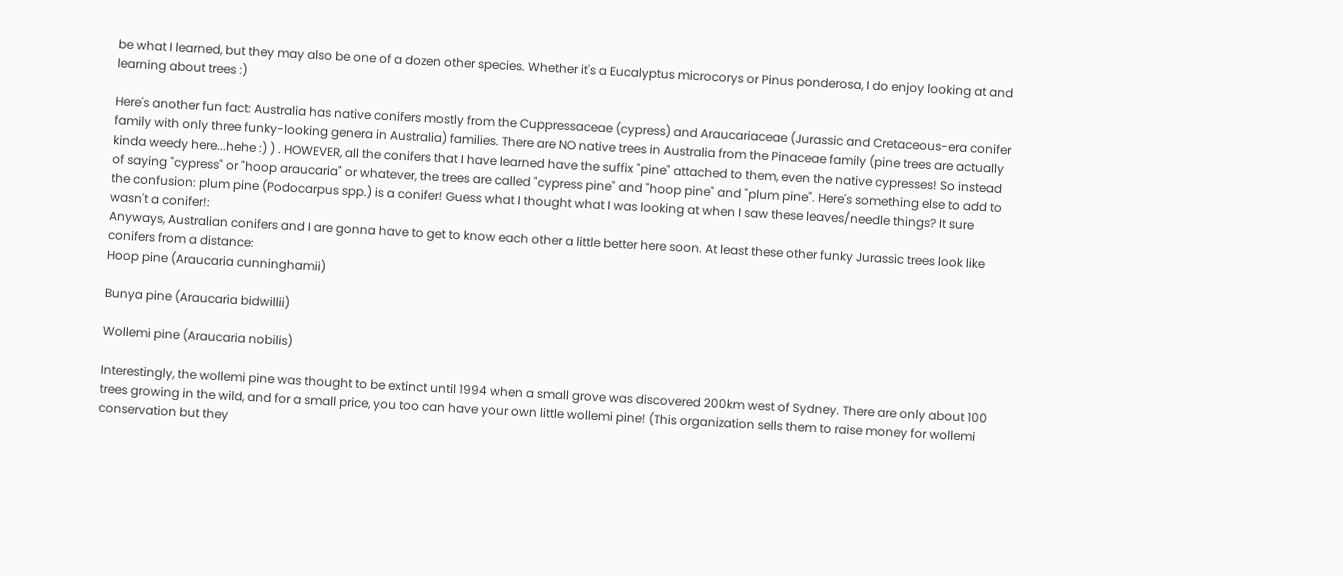be what I learned, but they may also be one of a dozen other species. Whether it's a Eucalyptus microcorys or Pinus ponderosa, I do enjoy looking at and learning about trees :)

Here's another fun fact: Australia has native conifers mostly from the Cuppressaceae (cypress) and Araucariaceae (Jurassic and Cretaceous-era conifer family with only three funky-looking genera in Australia) families. There are NO native trees in Australia from the Pinaceae family (pine trees are actually kinda weedy here...hehe :) ) . HOWEVER, all the conifers that I have learned have the suffix "pine" attached to them, even the native cypresses! So instead of saying "cypress" or "hoop araucaria" or whatever, the trees are called "cypress pine" and "hoop pine" and "plum pine". Here's something else to add to the confusion: plum pine (Podocarpus spp.) is a conifer! Guess what I thought what I was looking at when I saw these leaves/needle things? It sure wasn't a conifer!:
Anyways, Australian conifers and I are gonna have to get to know each other a little better here soon. At least these other funky Jurassic trees look like conifers from a distance:
Hoop pine (Araucaria cunninghamii)

Bunya pine (Araucaria bidwillii)

Wollemi pine (Araucaria nobilis)

Interestingly, the wollemi pine was thought to be extinct until 1994 when a small grove was discovered 200km west of Sydney. There are only about 100 trees growing in the wild, and for a small price, you too can have your own little wollemi pine! (This organization sells them to raise money for wollemi conservation but they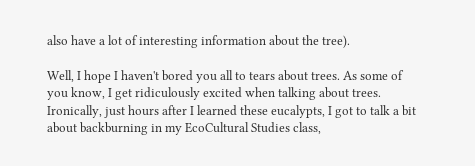also have a lot of interesting information about the tree).

Well, I hope I haven't bored you all to tears about trees. As some of you know, I get ridiculously excited when talking about trees. Ironically, just hours after I learned these eucalypts, I got to talk a bit about backburning in my EcoCultural Studies class,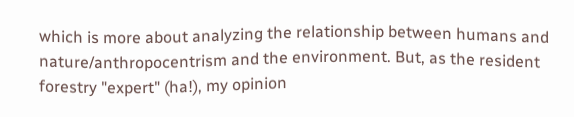which is more about analyzing the relationship between humans and nature/anthropocentrism and the environment. But, as the resident forestry "expert" (ha!), my opinion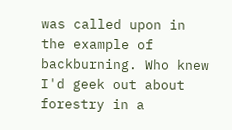was called upon in the example of backburning. Who knew I'd geek out about forestry in a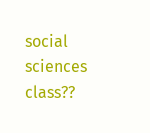social sciences class??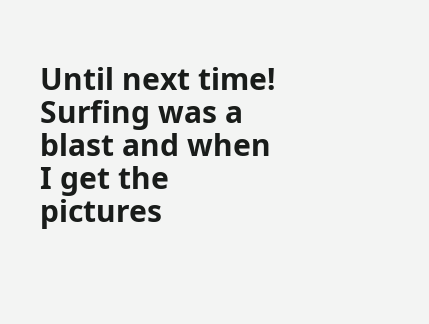Until next time! Surfing was a blast and when I get the pictures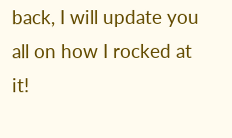back, I will update you all on how I rocked at it!